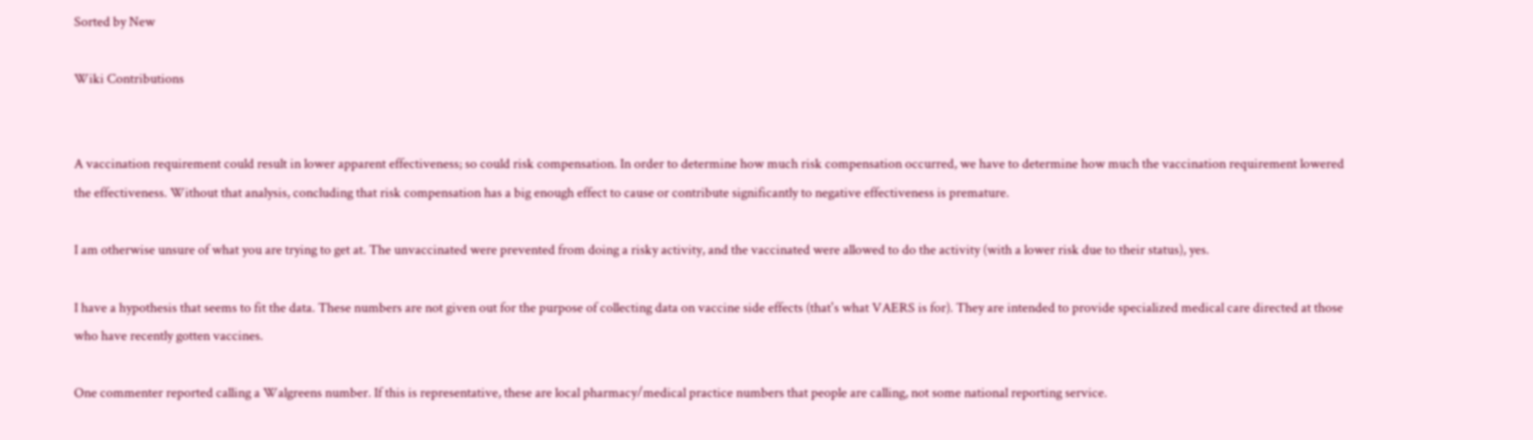Sorted by New

Wiki Contributions


A vaccination requirement could result in lower apparent effectiveness; so could risk compensation. In order to determine how much risk compensation occurred, we have to determine how much the vaccination requirement lowered the effectiveness. Without that analysis, concluding that risk compensation has a big enough effect to cause or contribute significantly to negative effectiveness is premature.

I am otherwise unsure of what you are trying to get at. The unvaccinated were prevented from doing a risky activity, and the vaccinated were allowed to do the activity (with a lower risk due to their status), yes.

I have a hypothesis that seems to fit the data. These numbers are not given out for the purpose of collecting data on vaccine side effects (that's what VAERS is for). They are intended to provide specialized medical care directed at those who have recently gotten vaccines.

One commenter reported calling a Walgreens number. If this is representative, these are local pharmacy/medical practice numbers that people are calling, not some national reporting service.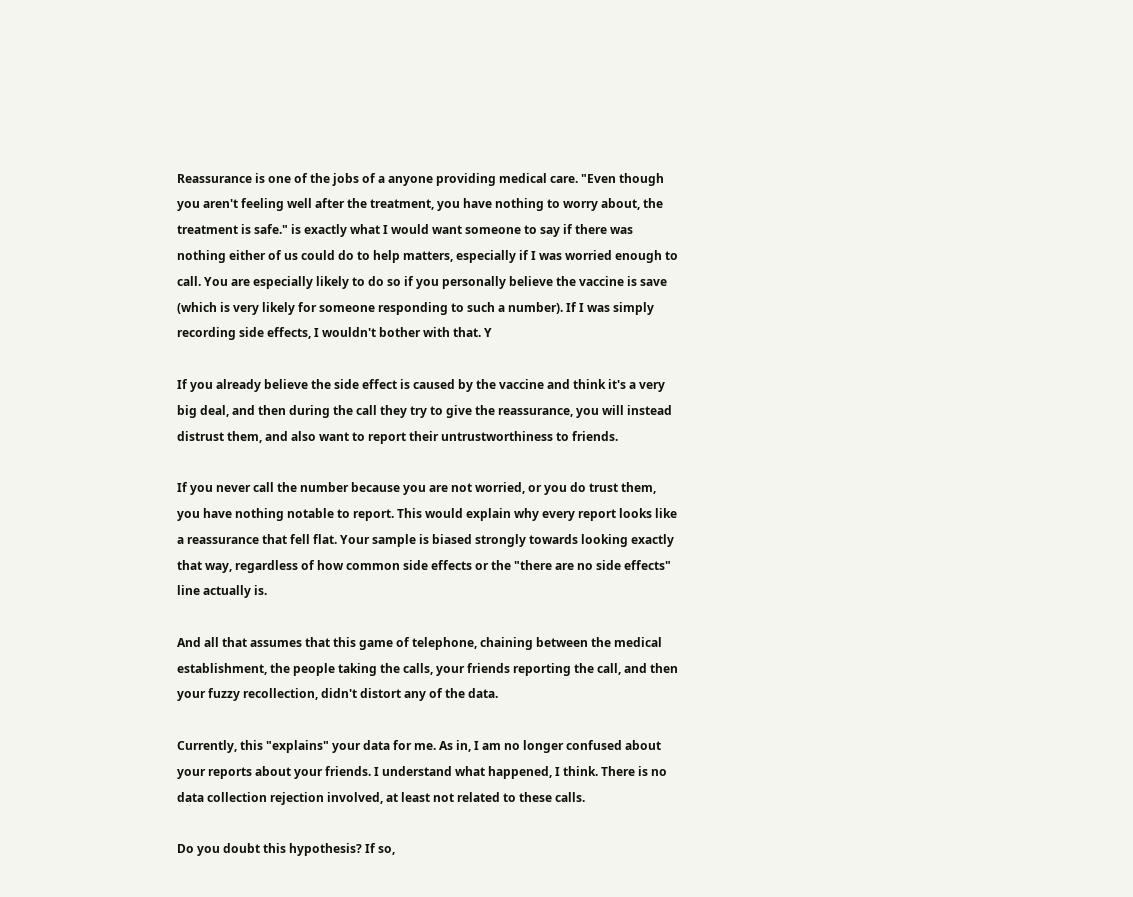Reassurance is one of the jobs of a anyone providing medical care. "Even though you aren't feeling well after the treatment, you have nothing to worry about, the treatment is safe." is exactly what I would want someone to say if there was nothing either of us could do to help matters, especially if I was worried enough to call. You are especially likely to do so if you personally believe the vaccine is save (which is very likely for someone responding to such a number). If I was simply recording side effects, I wouldn't bother with that. Y

If you already believe the side effect is caused by the vaccine and think it's a very big deal, and then during the call they try to give the reassurance, you will instead distrust them, and also want to report their untrustworthiness to friends.

If you never call the number because you are not worried, or you do trust them, you have nothing notable to report. This would explain why every report looks like a reassurance that fell flat. Your sample is biased strongly towards looking exactly that way, regardless of how common side effects or the "there are no side effects" line actually is.

And all that assumes that this game of telephone, chaining between the medical establishment, the people taking the calls, your friends reporting the call, and then your fuzzy recollection, didn't distort any of the data.

Currently, this "explains" your data for me. As in, I am no longer confused about your reports about your friends. I understand what happened, I think. There is no data collection rejection involved, at least not related to these calls.

Do you doubt this hypothesis? If so,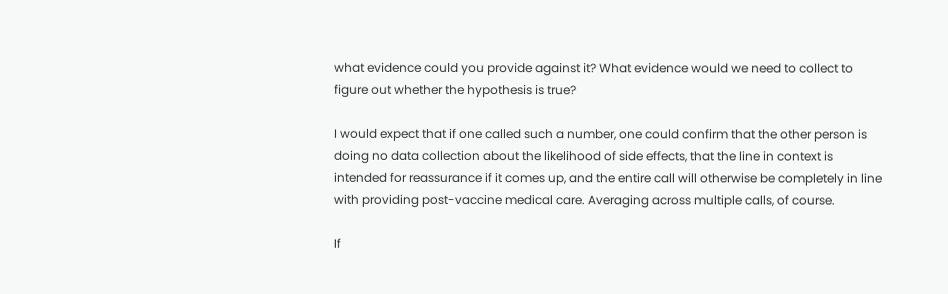what evidence could you provide against it? What evidence would we need to collect to figure out whether the hypothesis is true?

I would expect that if one called such a number, one could confirm that the other person is doing no data collection about the likelihood of side effects, that the line in context is intended for reassurance if it comes up, and the entire call will otherwise be completely in line with providing post-vaccine medical care. Averaging across multiple calls, of course.

If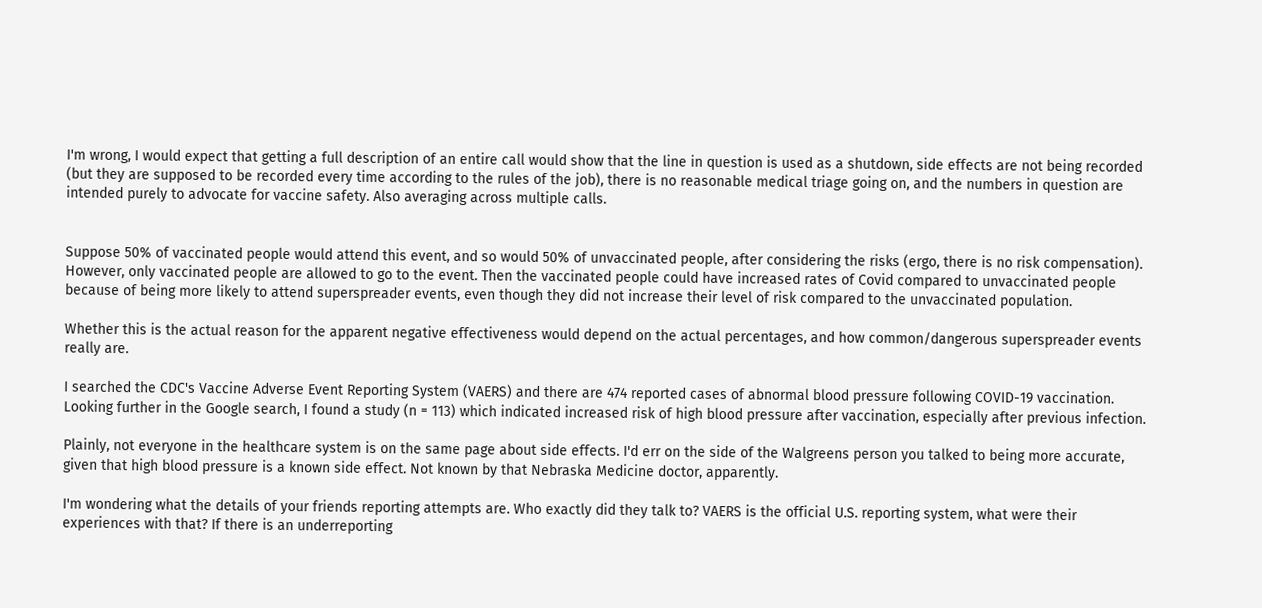I'm wrong, I would expect that getting a full description of an entire call would show that the line in question is used as a shutdown, side effects are not being recorded (but they are supposed to be recorded every time according to the rules of the job), there is no reasonable medical triage going on, and the numbers in question are intended purely to advocate for vaccine safety. Also averaging across multiple calls.


Suppose 50% of vaccinated people would attend this event, and so would 50% of unvaccinated people, after considering the risks (ergo, there is no risk compensation). However, only vaccinated people are allowed to go to the event. Then the vaccinated people could have increased rates of Covid compared to unvaccinated people because of being more likely to attend superspreader events, even though they did not increase their level of risk compared to the unvaccinated population.

Whether this is the actual reason for the apparent negative effectiveness would depend on the actual percentages, and how common/dangerous superspreader events really are.

I searched the CDC's Vaccine Adverse Event Reporting System (VAERS) and there are 474 reported cases of abnormal blood pressure following COVID-19 vaccination. Looking further in the Google search, I found a study (n = 113) which indicated increased risk of high blood pressure after vaccination, especially after previous infection.

Plainly, not everyone in the healthcare system is on the same page about side effects. I'd err on the side of the Walgreens person you talked to being more accurate, given that high blood pressure is a known side effect. Not known by that Nebraska Medicine doctor, apparently.

I'm wondering what the details of your friends reporting attempts are. Who exactly did they talk to? VAERS is the official U.S. reporting system, what were their experiences with that? If there is an underreporting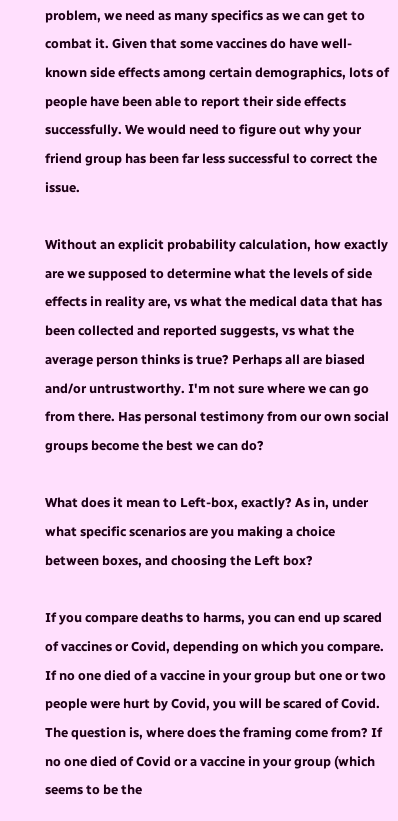problem, we need as many specifics as we can get to combat it. Given that some vaccines do have well-known side effects among certain demographics, lots of people have been able to report their side effects successfully. We would need to figure out why your friend group has been far less successful to correct the issue.

Without an explicit probability calculation, how exactly are we supposed to determine what the levels of side effects in reality are, vs what the medical data that has been collected and reported suggests, vs what the average person thinks is true? Perhaps all are biased and/or untrustworthy. I'm not sure where we can go from there. Has personal testimony from our own social groups become the best we can do?

What does it mean to Left-box, exactly? As in, under what specific scenarios are you making a choice between boxes, and choosing the Left box?

If you compare deaths to harms, you can end up scared of vaccines or Covid, depending on which you compare. If no one died of a vaccine in your group but one or two people were hurt by Covid, you will be scared of Covid. The question is, where does the framing come from? If no one died of Covid or a vaccine in your group (which seems to be the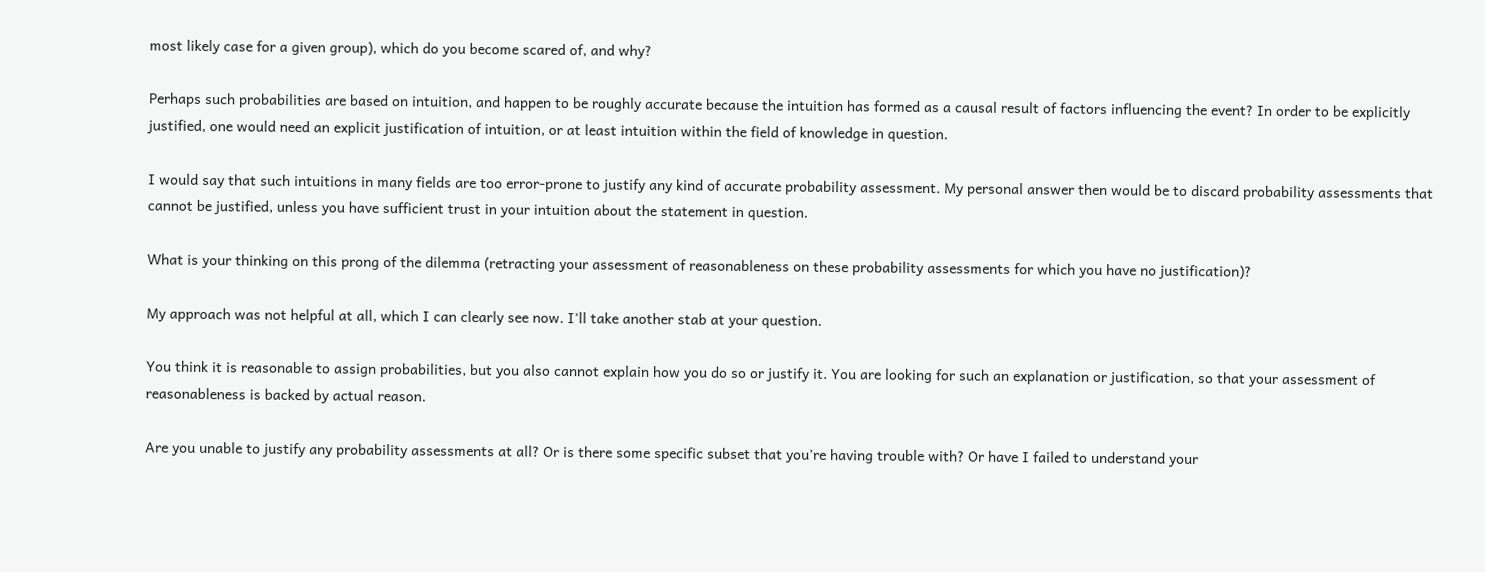most likely case for a given group), which do you become scared of, and why?

Perhaps such probabilities are based on intuition, and happen to be roughly accurate because the intuition has formed as a causal result of factors influencing the event? In order to be explicitly justified, one would need an explicit justification of intuition, or at least intuition within the field of knowledge in question.

I would say that such intuitions in many fields are too error-prone to justify any kind of accurate probability assessment. My personal answer then would be to discard probability assessments that cannot be justified, unless you have sufficient trust in your intuition about the statement in question.

What is your thinking on this prong of the dilemma (retracting your assessment of reasonableness on these probability assessments for which you have no justification)?

My approach was not helpful at all, which I can clearly see now. I'll take another stab at your question.

You think it is reasonable to assign probabilities, but you also cannot explain how you do so or justify it. You are looking for such an explanation or justification, so that your assessment of reasonableness is backed by actual reason.

Are you unable to justify any probability assessments at all? Or is there some specific subset that you're having trouble with? Or have I failed to understand your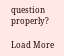question properly?

Load More